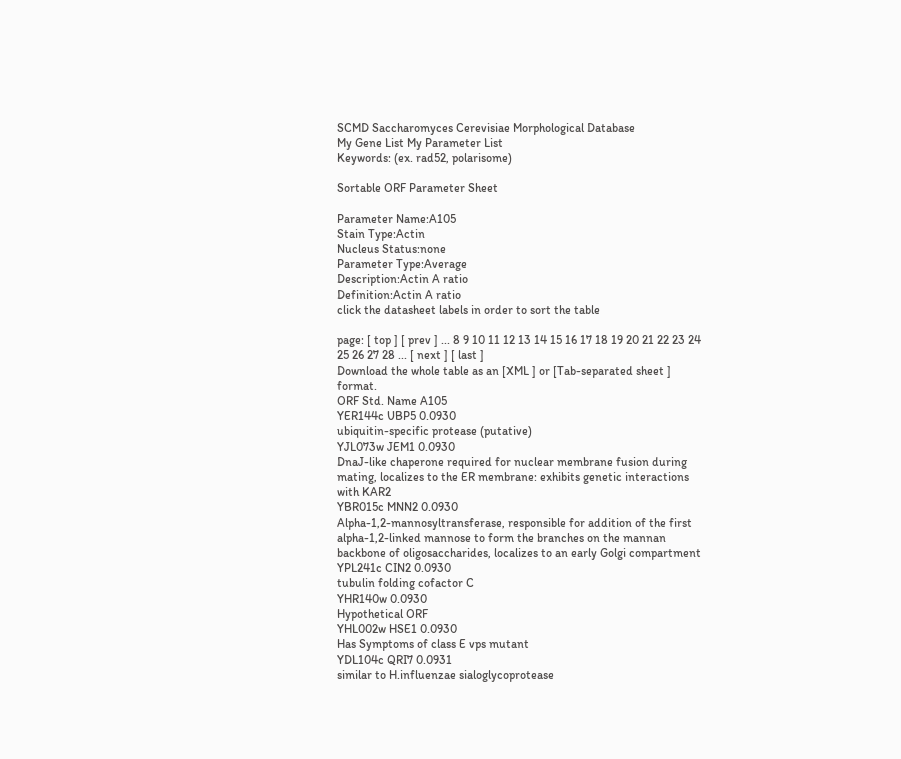SCMD Saccharomyces Cerevisiae Morphological Database
My Gene List My Parameter List
Keywords: (ex. rad52, polarisome)

Sortable ORF Parameter Sheet

Parameter Name:A105
Stain Type:Actin
Nucleus Status:none
Parameter Type:Average
Description:Actin A ratio
Definition:Actin A ratio
click the datasheet labels in order to sort the table

page: [ top ] [ prev ] ... 8 9 10 11 12 13 14 15 16 17 18 19 20 21 22 23 24 25 26 27 28 ... [ next ] [ last ]
Download the whole table as an [XML ] or [Tab-separated sheet ] format.
ORF Std. Name A105
YER144c UBP5 0.0930
ubiquitin-specific protease (putative)
YJL073w JEM1 0.0930
DnaJ-like chaperone required for nuclear membrane fusion during mating, localizes to the ER membrane: exhibits genetic interactions with KAR2
YBR015c MNN2 0.0930
Alpha-1,2-mannosyltransferase, responsible for addition of the first alpha-1,2-linked mannose to form the branches on the mannan backbone of oligosaccharides, localizes to an early Golgi compartment
YPL241c CIN2 0.0930
tubulin folding cofactor C
YHR140w 0.0930
Hypothetical ORF
YHL002w HSE1 0.0930
Has Symptoms of class E vps mutant
YDL104c QRI7 0.0931
similar to H.influenzae sialoglycoprotease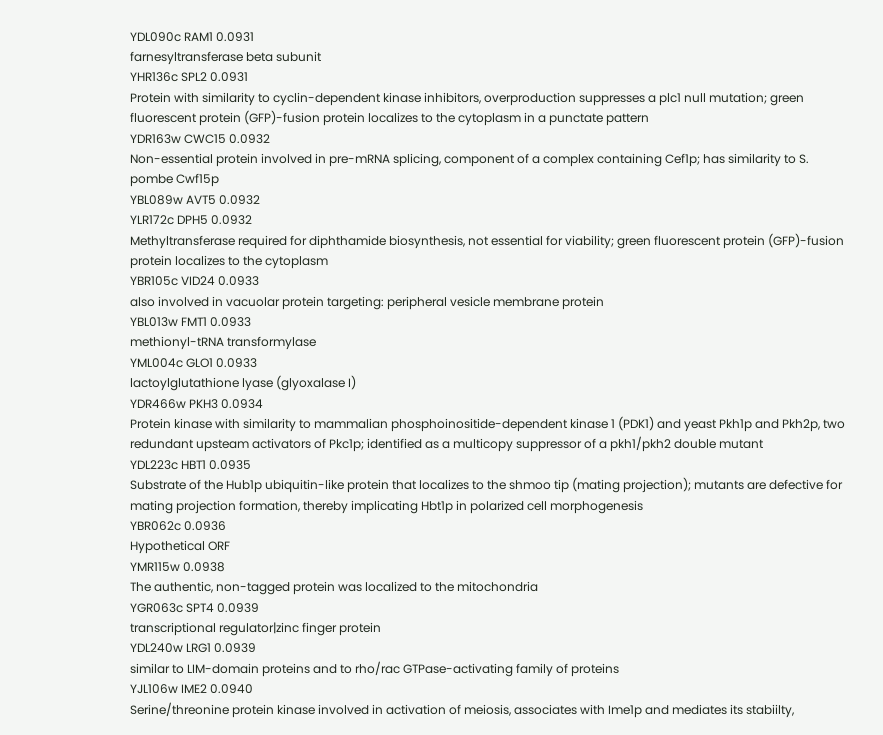YDL090c RAM1 0.0931
farnesyltransferase beta subunit
YHR136c SPL2 0.0931
Protein with similarity to cyclin-dependent kinase inhibitors, overproduction suppresses a plc1 null mutation; green fluorescent protein (GFP)-fusion protein localizes to the cytoplasm in a punctate pattern
YDR163w CWC15 0.0932
Non-essential protein involved in pre-mRNA splicing, component of a complex containing Cef1p; has similarity to S. pombe Cwf15p
YBL089w AVT5 0.0932
YLR172c DPH5 0.0932
Methyltransferase required for diphthamide biosynthesis, not essential for viability; green fluorescent protein (GFP)-fusion protein localizes to the cytoplasm
YBR105c VID24 0.0933
also involved in vacuolar protein targeting: peripheral vesicle membrane protein
YBL013w FMT1 0.0933
methionyl-tRNA transformylase
YML004c GLO1 0.0933
lactoylglutathione lyase (glyoxalase I)
YDR466w PKH3 0.0934
Protein kinase with similarity to mammalian phosphoinositide-dependent kinase 1 (PDK1) and yeast Pkh1p and Pkh2p, two redundant upsteam activators of Pkc1p; identified as a multicopy suppressor of a pkh1/pkh2 double mutant
YDL223c HBT1 0.0935
Substrate of the Hub1p ubiquitin-like protein that localizes to the shmoo tip (mating projection); mutants are defective for mating projection formation, thereby implicating Hbt1p in polarized cell morphogenesis
YBR062c 0.0936
Hypothetical ORF
YMR115w 0.0938
The authentic, non-tagged protein was localized to the mitochondria
YGR063c SPT4 0.0939
transcriptional regulator|zinc finger protein
YDL240w LRG1 0.0939
similar to LIM-domain proteins and to rho/rac GTPase-activating family of proteins
YJL106w IME2 0.0940
Serine/threonine protein kinase involved in activation of meiosis, associates with Ime1p and mediates its stabiilty,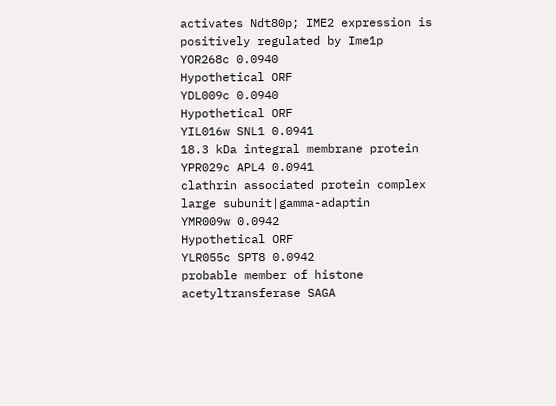activates Ndt80p; IME2 expression is positively regulated by Ime1p
YOR268c 0.0940
Hypothetical ORF
YDL009c 0.0940
Hypothetical ORF
YIL016w SNL1 0.0941
18.3 kDa integral membrane protein
YPR029c APL4 0.0941
clathrin associated protein complex large subunit|gamma-adaptin
YMR009w 0.0942
Hypothetical ORF
YLR055c SPT8 0.0942
probable member of histone acetyltransferase SAGA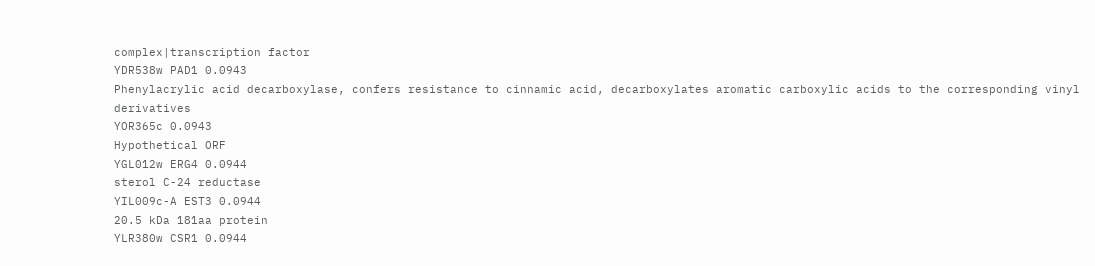complex|transcription factor
YDR538w PAD1 0.0943
Phenylacrylic acid decarboxylase, confers resistance to cinnamic acid, decarboxylates aromatic carboxylic acids to the corresponding vinyl derivatives
YOR365c 0.0943
Hypothetical ORF
YGL012w ERG4 0.0944
sterol C-24 reductase
YIL009c-A EST3 0.0944
20.5 kDa 181aa protein
YLR380w CSR1 0.0944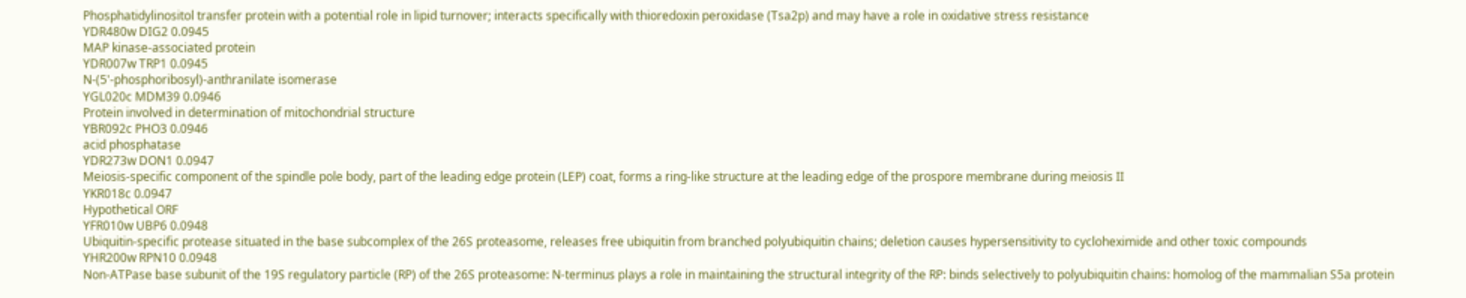Phosphatidylinositol transfer protein with a potential role in lipid turnover; interacts specifically with thioredoxin peroxidase (Tsa2p) and may have a role in oxidative stress resistance
YDR480w DIG2 0.0945
MAP kinase-associated protein
YDR007w TRP1 0.0945
N-(5'-phosphoribosyl)-anthranilate isomerase
YGL020c MDM39 0.0946
Protein involved in determination of mitochondrial structure
YBR092c PHO3 0.0946
acid phosphatase
YDR273w DON1 0.0947
Meiosis-specific component of the spindle pole body, part of the leading edge protein (LEP) coat, forms a ring-like structure at the leading edge of the prospore membrane during meiosis II
YKR018c 0.0947
Hypothetical ORF
YFR010w UBP6 0.0948
Ubiquitin-specific protease situated in the base subcomplex of the 26S proteasome, releases free ubiquitin from branched polyubiquitin chains; deletion causes hypersensitivity to cycloheximide and other toxic compounds
YHR200w RPN10 0.0948
Non-ATPase base subunit of the 19S regulatory particle (RP) of the 26S proteasome: N-terminus plays a role in maintaining the structural integrity of the RP: binds selectively to polyubiquitin chains: homolog of the mammalian S5a protein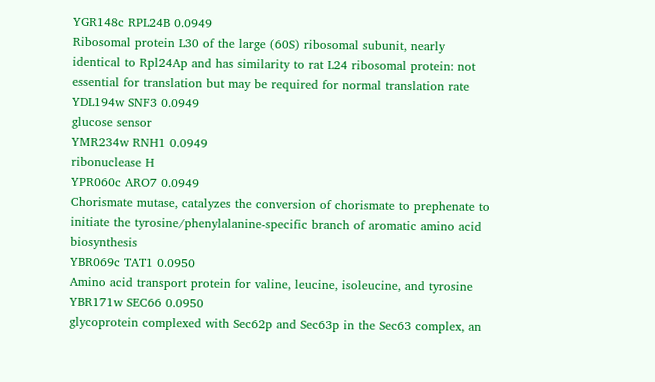YGR148c RPL24B 0.0949
Ribosomal protein L30 of the large (60S) ribosomal subunit, nearly identical to Rpl24Ap and has similarity to rat L24 ribosomal protein: not essential for translation but may be required for normal translation rate
YDL194w SNF3 0.0949
glucose sensor
YMR234w RNH1 0.0949
ribonuclease H
YPR060c ARO7 0.0949
Chorismate mutase, catalyzes the conversion of chorismate to prephenate to initiate the tyrosine/phenylalanine-specific branch of aromatic amino acid biosynthesis
YBR069c TAT1 0.0950
Amino acid transport protein for valine, leucine, isoleucine, and tyrosine
YBR171w SEC66 0.0950
glycoprotein complexed with Sec62p and Sec63p in the Sec63 complex, an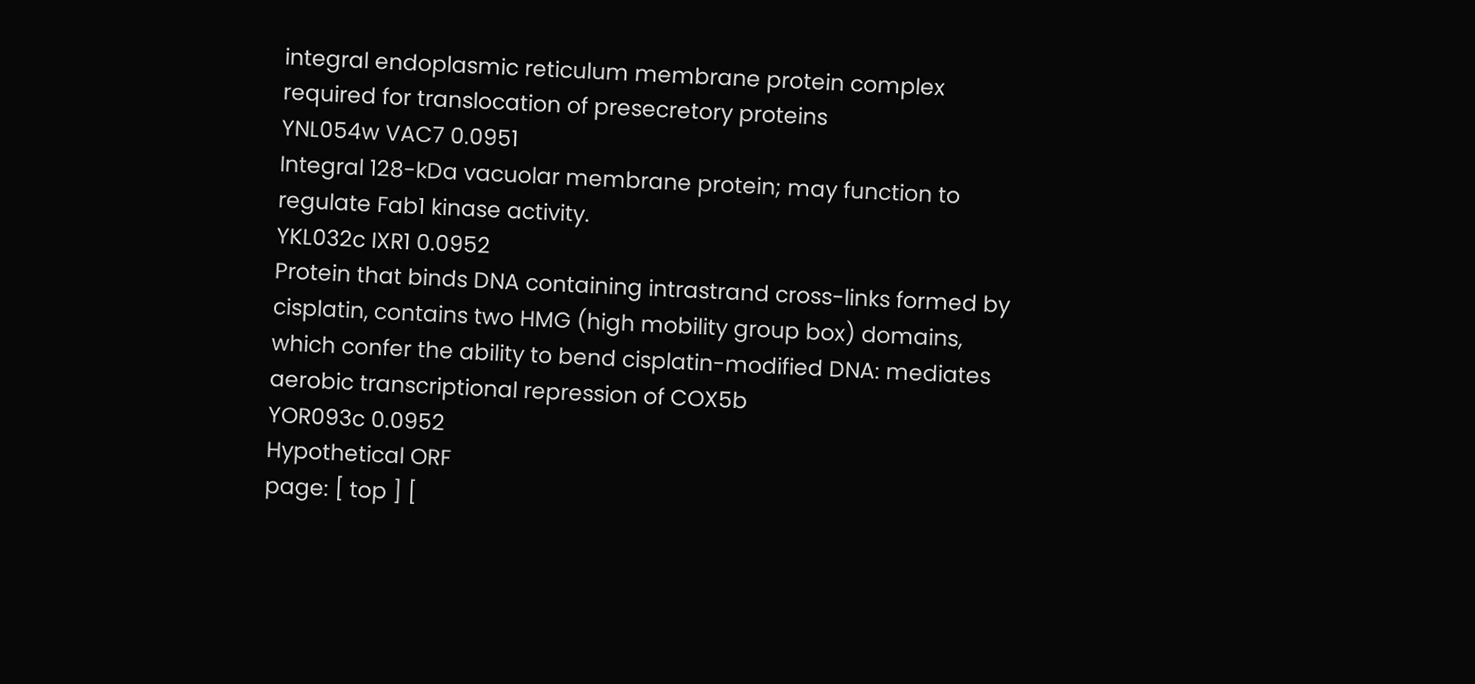integral endoplasmic reticulum membrane protein complex required for translocation of presecretory proteins
YNL054w VAC7 0.0951
Integral 128-kDa vacuolar membrane protein; may function to regulate Fab1 kinase activity.
YKL032c IXR1 0.0952
Protein that binds DNA containing intrastrand cross-links formed by cisplatin, contains two HMG (high mobility group box) domains, which confer the ability to bend cisplatin-modified DNA: mediates aerobic transcriptional repression of COX5b
YOR093c 0.0952
Hypothetical ORF
page: [ top ] [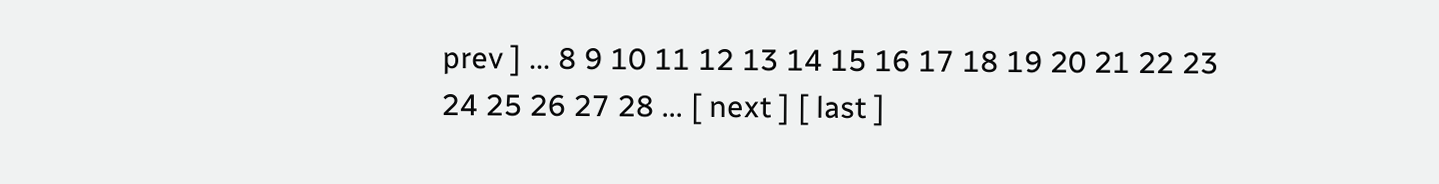prev ] ... 8 9 10 11 12 13 14 15 16 17 18 19 20 21 22 23 24 25 26 27 28 ... [ next ] [ last ]